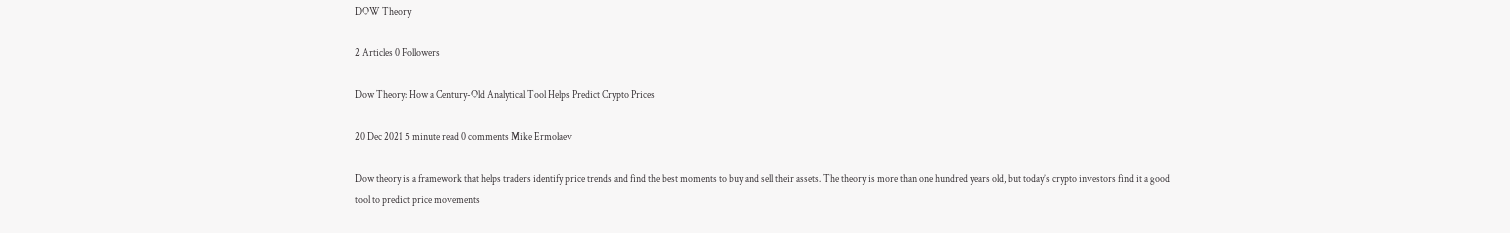DOW Theory

2 Articles 0 Followers

Dow Theory: How a Century-Old Analytical Tool Helps Predict Crypto Prices

20 Dec 2021 5 minute read 0 comments Mike Ermolaev

Dow theory is a framework that helps traders identify price trends and find the best moments to buy and sell their assets. The theory is more than one hundred years old, but today’s crypto investors find it a good tool to predict price movements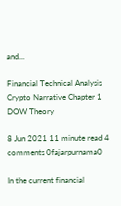and...

Financial Technical Analysis Crypto Narrative Chapter 1 DOW Theory

8 Jun 2021 11 minute read 4 comments 0fajarpurnama0

In the current financial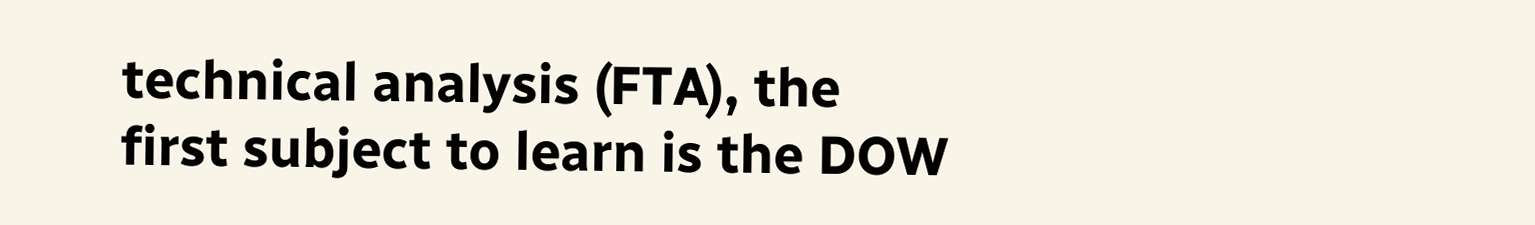technical analysis (FTA), the first subject to learn is the DOW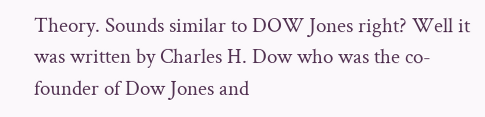Theory. Sounds similar to DOW Jones right? Well it was written by Charles H. Dow who was the co-founder of Dow Jones and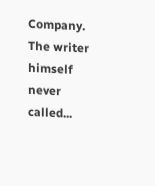Company. The writer himself never called...